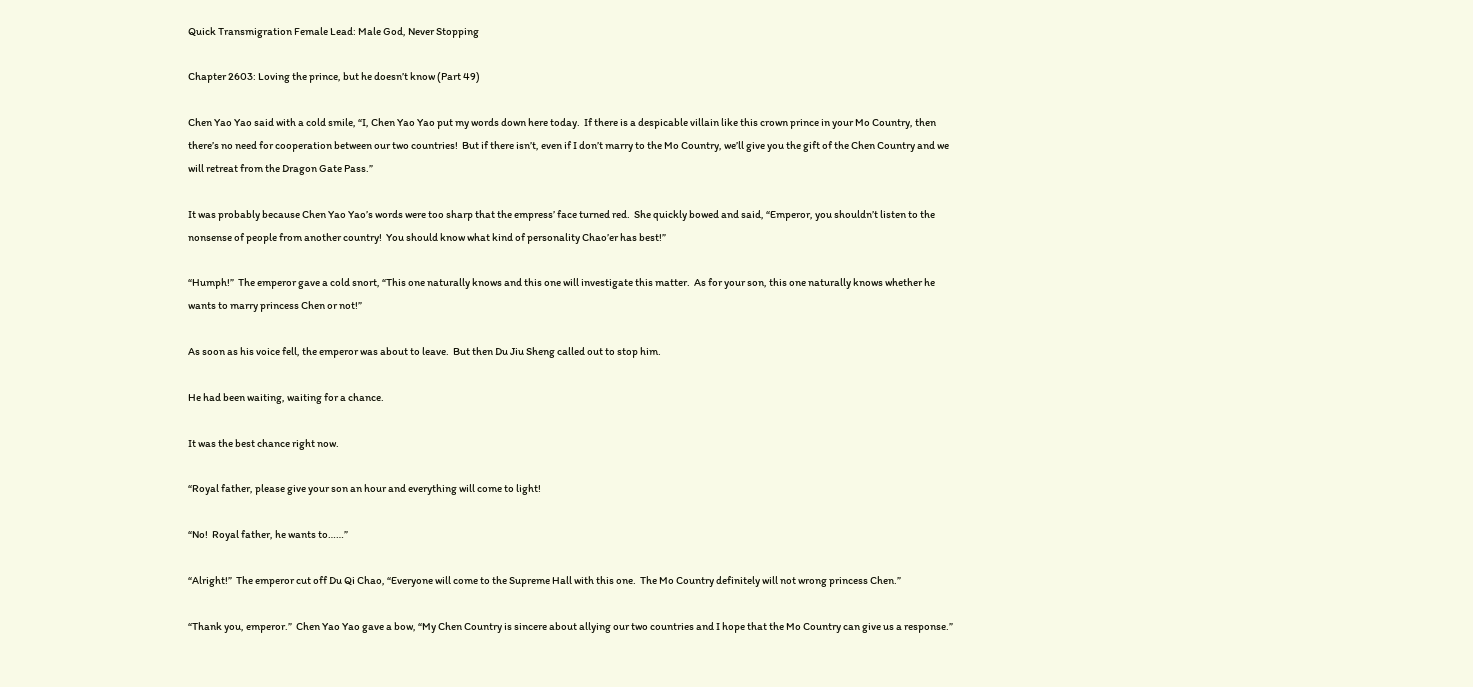Quick Transmigration Female Lead: Male God, Never Stopping

Chapter 2603: Loving the prince, but he doesn’t know (Part 49)

Chen Yao Yao said with a cold smile, “I, Chen Yao Yao put my words down here today.  If there is a despicable villain like this crown prince in your Mo Country, then there’s no need for cooperation between our two countries!  But if there isn’t, even if I don’t marry to the Mo Country, we’ll give you the gift of the Chen Country and we will retreat from the Dragon Gate Pass.”

It was probably because Chen Yao Yao’s words were too sharp that the empress’ face turned red.  She quickly bowed and said, “Emperor, you shouldn’t listen to the nonsense of people from another country!  You should know what kind of personality Chao’er has best!”

“Humph!”  The emperor gave a cold snort, “This one naturally knows and this one will investigate this matter.  As for your son, this one naturally knows whether he wants to marry princess Chen or not!”

As soon as his voice fell, the emperor was about to leave.  But then Du Jiu Sheng called out to stop him.

He had been waiting, waiting for a chance.

It was the best chance right now.

“Royal father, please give your son an hour and everything will come to light!

“No!  Royal father, he wants to……”

“Alright!”  The emperor cut off Du Qi Chao, “Everyone will come to the Supreme Hall with this one.  The Mo Country definitely will not wrong princess Chen.”

“Thank you, emperor.”  Chen Yao Yao gave a bow, “My Chen Country is sincere about allying our two countries and I hope that the Mo Country can give us a response.”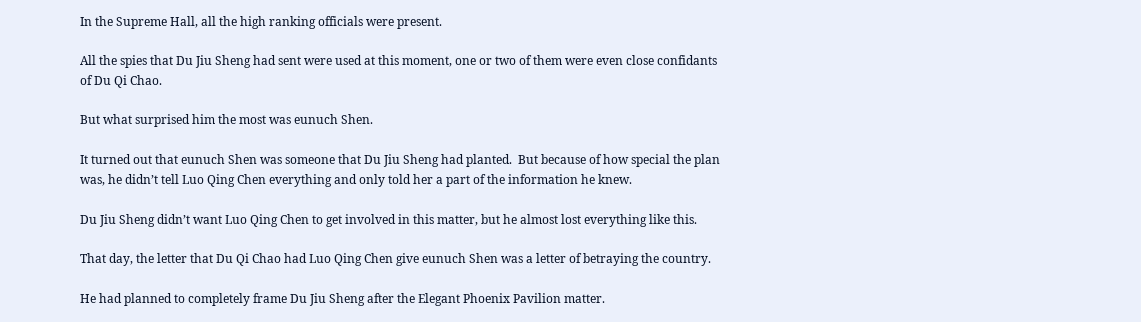In the Supreme Hall, all the high ranking officials were present.

All the spies that Du Jiu Sheng had sent were used at this moment, one or two of them were even close confidants of Du Qi Chao.

But what surprised him the most was eunuch Shen.

It turned out that eunuch Shen was someone that Du Jiu Sheng had planted.  But because of how special the plan was, he didn’t tell Luo Qing Chen everything and only told her a part of the information he knew.

Du Jiu Sheng didn’t want Luo Qing Chen to get involved in this matter, but he almost lost everything like this.

That day, the letter that Du Qi Chao had Luo Qing Chen give eunuch Shen was a letter of betraying the country.

He had planned to completely frame Du Jiu Sheng after the Elegant Phoenix Pavilion matter.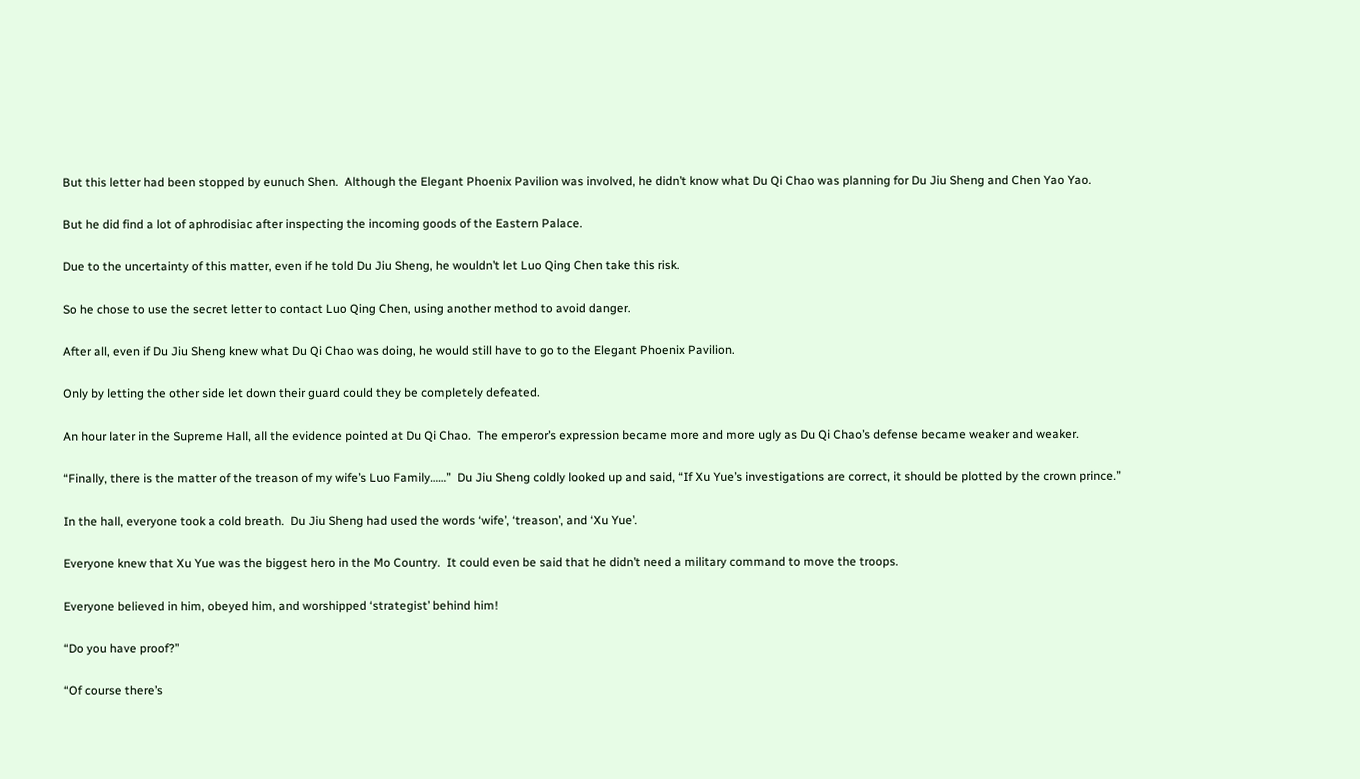But this letter had been stopped by eunuch Shen.  Although the Elegant Phoenix Pavilion was involved, he didn’t know what Du Qi Chao was planning for Du Jiu Sheng and Chen Yao Yao.

But he did find a lot of aphrodisiac after inspecting the incoming goods of the Eastern Palace.

Due to the uncertainty of this matter, even if he told Du Jiu Sheng, he wouldn’t let Luo Qing Chen take this risk.

So he chose to use the secret letter to contact Luo Qing Chen, using another method to avoid danger.

After all, even if Du Jiu Sheng knew what Du Qi Chao was doing, he would still have to go to the Elegant Phoenix Pavilion.

Only by letting the other side let down their guard could they be completely defeated.

An hour later in the Supreme Hall, all the evidence pointed at Du Qi Chao.  The emperor’s expression became more and more ugly as Du Qi Chao’s defense became weaker and weaker.

“Finally, there is the matter of the treason of my wife’s Luo Family……”  Du Jiu Sheng coldly looked up and said, “If Xu Yue’s investigations are correct, it should be plotted by the crown prince.”

In the hall, everyone took a cold breath.  Du Jiu Sheng had used the words ‘wife’, ‘treason’, and ‘Xu Yue’.

Everyone knew that Xu Yue was the biggest hero in the Mo Country.  It could even be said that he didn’t need a military command to move the troops.

Everyone believed in him, obeyed him, and worshipped ‘strategist’ behind him!

“Do you have proof?”

“Of course there’s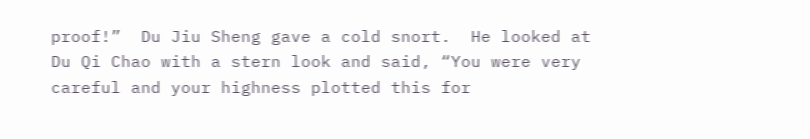proof!”  Du Jiu Sheng gave a cold snort.  He looked at Du Qi Chao with a stern look and said, “You were very careful and your highness plotted this for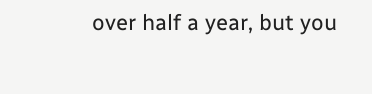over half a year, but you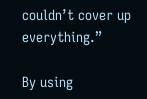couldn’t cover up everything.”

By using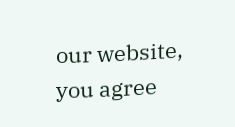our website, you agree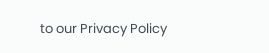to our Privacy Policy